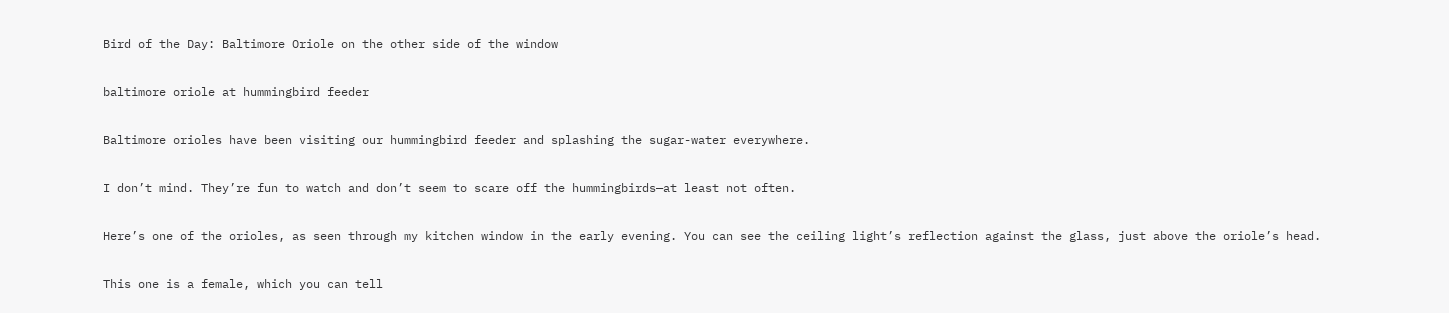Bird of the Day: Baltimore Oriole on the other side of the window

baltimore oriole at hummingbird feeder

Baltimore orioles have been visiting our hummingbird feeder and splashing the sugar-water everywhere.

I don’t mind. They’re fun to watch and don’t seem to scare off the hummingbirds—at least not often.

Here’s one of the orioles, as seen through my kitchen window in the early evening. You can see the ceiling light’s reflection against the glass, just above the oriole’s head.

This one is a female, which you can tell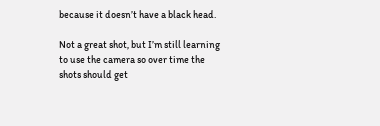because it doesn’t have a black head.

Not a great shot, but I’m still learning to use the camera so over time the shots should get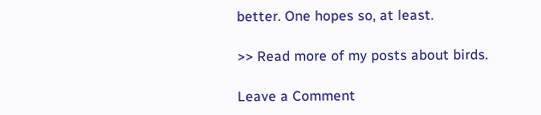better. One hopes so, at least.

>> Read more of my posts about birds.

Leave a Comment